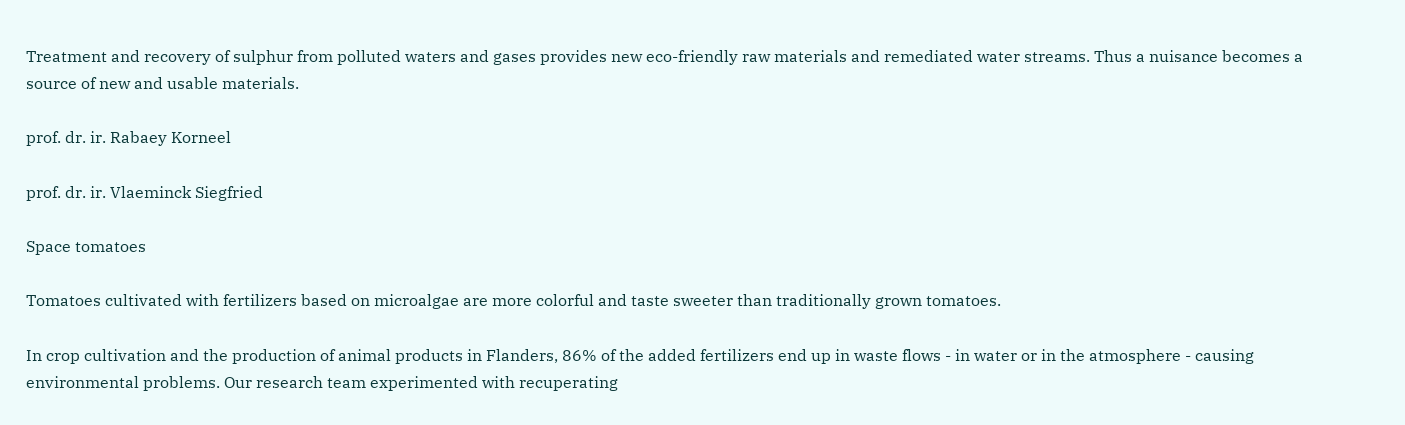Treatment and recovery of sulphur from polluted waters and gases provides new eco-friendly raw materials and remediated water streams. Thus a nuisance becomes a source of new and usable materials.

prof. dr. ir. Rabaey Korneel

prof. dr. ir. Vlaeminck Siegfried

Space tomatoes

Tomatoes cultivated with fertilizers based on microalgae are more colorful and taste sweeter than traditionally grown tomatoes.

In crop cultivation and the production of animal products in Flanders, 86% of the added fertilizers end up in waste flows - in water or in the atmosphere - causing environmental problems. Our research team experimented with recuperating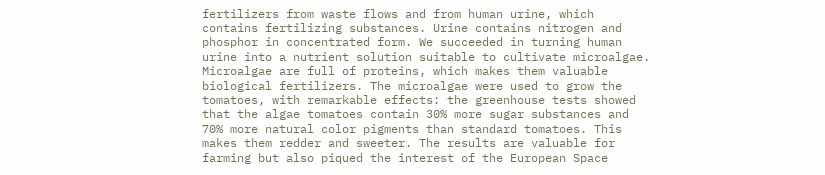fertilizers from waste flows and from human urine, which contains fertilizing substances. Urine contains nitrogen and phosphor in concentrated form. We succeeded in turning human urine into a nutrient solution suitable to cultivate microalgae. Microalgae are full of proteins, which makes them valuable biological fertilizers. The microalgae were used to grow the tomatoes, with remarkable effects: the greenhouse tests showed that the algae tomatoes contain 30% more sugar substances and 70% more natural color pigments than standard tomatoes. This makes them redder and sweeter. The results are valuable for farming but also piqued the interest of the European Space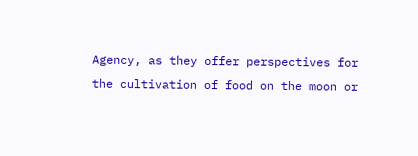Agency, as they offer perspectives for the cultivation of food on the moon or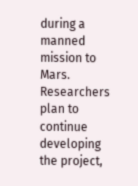during a manned mission to Mars. Researchers plan to continue developing the project,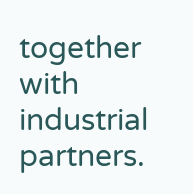together with industrial partners.